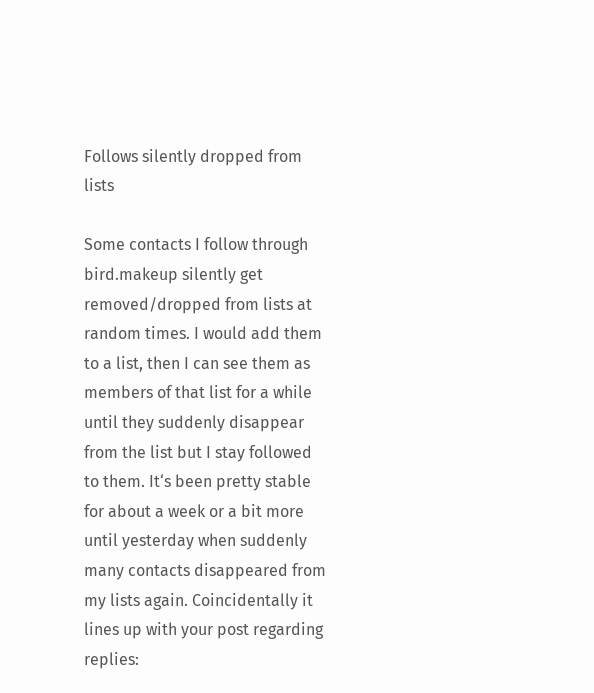Follows silently dropped from lists

Some contacts I follow through bird.makeup silently get removed/dropped from lists at random times. I would add them to a list, then I can see them as members of that list for a while until they suddenly disappear from the list but I stay followed to them. It‘s been pretty stable for about a week or a bit more until yesterday when suddenly many contacts disappeared from my lists again. Coincidentally it lines up with your post regarding replies: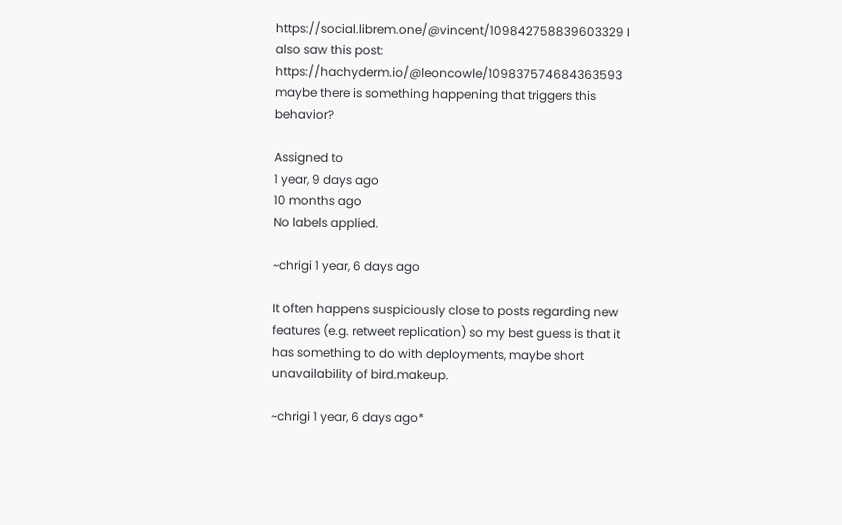https://social.librem.one/@vincent/109842758839603329 I also saw this post: https://hachyderm.io/@leoncowle/109837574684363593 maybe there is something happening that triggers this behavior?

Assigned to
1 year, 9 days ago
10 months ago
No labels applied.

~chrigi 1 year, 6 days ago

It often happens suspiciously close to posts regarding new features (e.g. retweet replication) so my best guess is that it has something to do with deployments, maybe short unavailability of bird.makeup.

~chrigi 1 year, 6 days ago*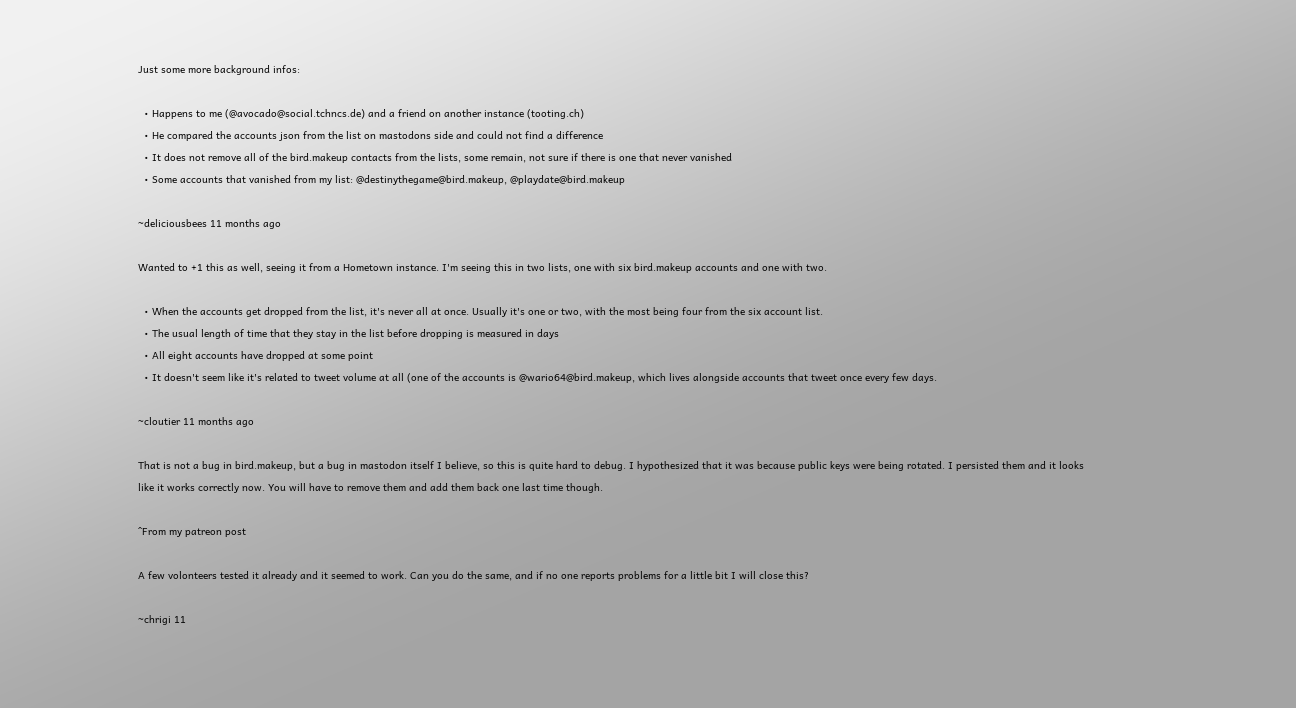Just some more background infos:

  • Happens to me (@avocado@social.tchncs.de) and a friend on another instance (tooting.ch)
  • He compared the accounts json from the list on mastodons side and could not find a difference
  • It does not remove all of the bird.makeup contacts from the lists, some remain, not sure if there is one that never vanished
  • Some accounts that vanished from my list: @destinythegame@bird.makeup, @playdate@bird.makeup

~deliciousbees 11 months ago

Wanted to +1 this as well, seeing it from a Hometown instance. I'm seeing this in two lists, one with six bird.makeup accounts and one with two.

  • When the accounts get dropped from the list, it's never all at once. Usually it's one or two, with the most being four from the six account list.
  • The usual length of time that they stay in the list before dropping is measured in days
  • All eight accounts have dropped at some point
  • It doesn't seem like it's related to tweet volume at all (one of the accounts is @wario64@bird.makeup, which lives alongside accounts that tweet once every few days.

~cloutier 11 months ago

That is not a bug in bird.makeup, but a bug in mastodon itself I believe, so this is quite hard to debug. I hypothesized that it was because public keys were being rotated. I persisted them and it looks like it works correctly now. You will have to remove them and add them back one last time though.

^From my patreon post

A few volonteers tested it already and it seemed to work. Can you do the same, and if no one reports problems for a little bit I will close this?

~chrigi 11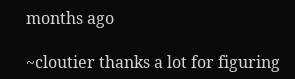months ago

~cloutier thanks a lot for figuring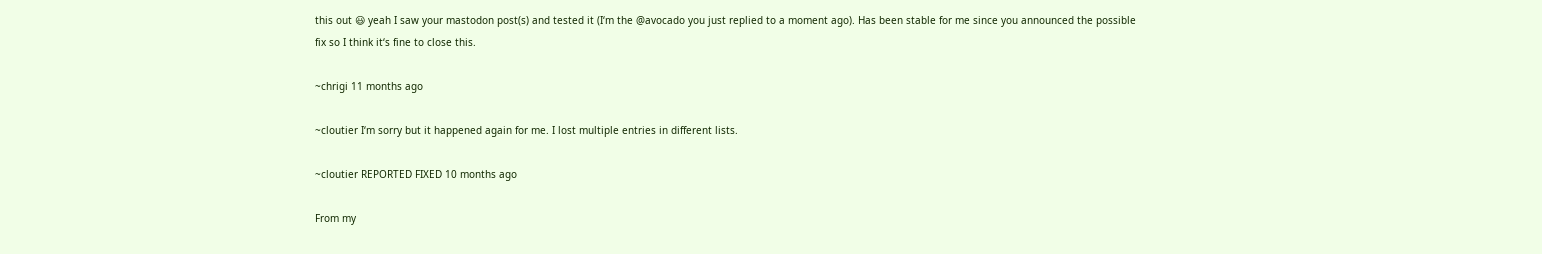this out 😃 yeah I saw your mastodon post(s) and tested it (I‘m the @avocado you just replied to a moment ago). Has been stable for me since you announced the possible fix so I think it‘s fine to close this.

~chrigi 11 months ago

~cloutier I‘m sorry but it happened again for me. I lost multiple entries in different lists.

~cloutier REPORTED FIXED 10 months ago

From my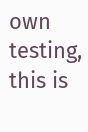own testing, this is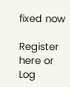fixed now

Register here or Log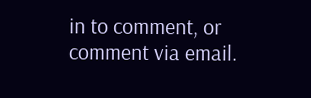in to comment, or comment via email.